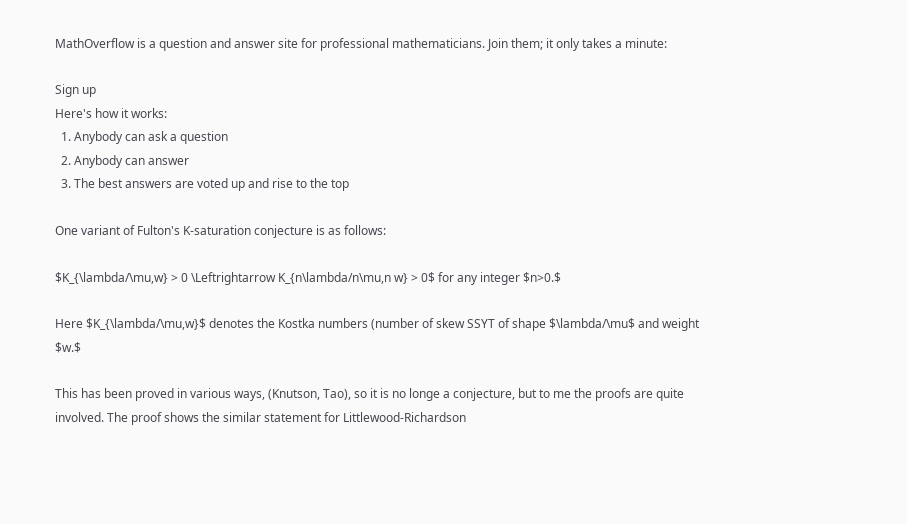MathOverflow is a question and answer site for professional mathematicians. Join them; it only takes a minute:

Sign up
Here's how it works:
  1. Anybody can ask a question
  2. Anybody can answer
  3. The best answers are voted up and rise to the top

One variant of Fulton's K-saturation conjecture is as follows:

$K_{\lambda/\mu,w} > 0 \Leftrightarrow K_{n\lambda/n\mu,n w} > 0$ for any integer $n>0.$

Here $K_{\lambda/\mu,w}$ denotes the Kostka numbers (number of skew SSYT of shape $\lambda/\mu$ and weight $w.$

This has been proved in various ways, (Knutson, Tao), so it is no longe a conjecture, but to me the proofs are quite involved. The proof shows the similar statement for Littlewood-Richardson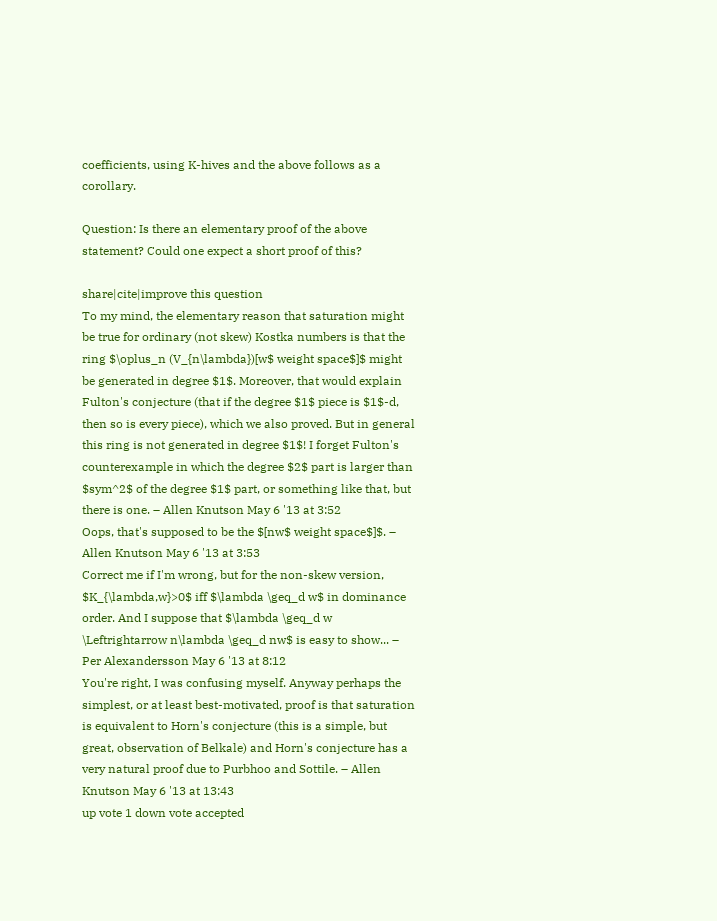coefficients, using K-hives and the above follows as a corollary.

Question: Is there an elementary proof of the above statement? Could one expect a short proof of this?

share|cite|improve this question
To my mind, the elementary reason that saturation might be true for ordinary (not skew) Kostka numbers is that the ring $\oplus_n (V_{n\lambda})[w$ weight space$]$ might be generated in degree $1$. Moreover, that would explain Fulton's conjecture (that if the degree $1$ piece is $1$-d, then so is every piece), which we also proved. But in general this ring is not generated in degree $1$! I forget Fulton's counterexample in which the degree $2$ part is larger than $sym^2$ of the degree $1$ part, or something like that, but there is one. – Allen Knutson May 6 '13 at 3:52
Oops, that's supposed to be the $[nw$ weight space$]$. – Allen Knutson May 6 '13 at 3:53
Correct me if I'm wrong, but for the non-skew version, $K_{\lambda,w}>0$ iff $\lambda \geq_d w$ in dominance order. And I suppose that $\lambda \geq_d w \Leftrightarrow n\lambda \geq_d nw$ is easy to show... – Per Alexandersson May 6 '13 at 8:12
You're right, I was confusing myself. Anyway perhaps the simplest, or at least best-motivated, proof is that saturation is equivalent to Horn's conjecture (this is a simple, but great, observation of Belkale) and Horn's conjecture has a very natural proof due to Purbhoo and Sottile. – Allen Knutson May 6 '13 at 13:43
up vote 1 down vote accepted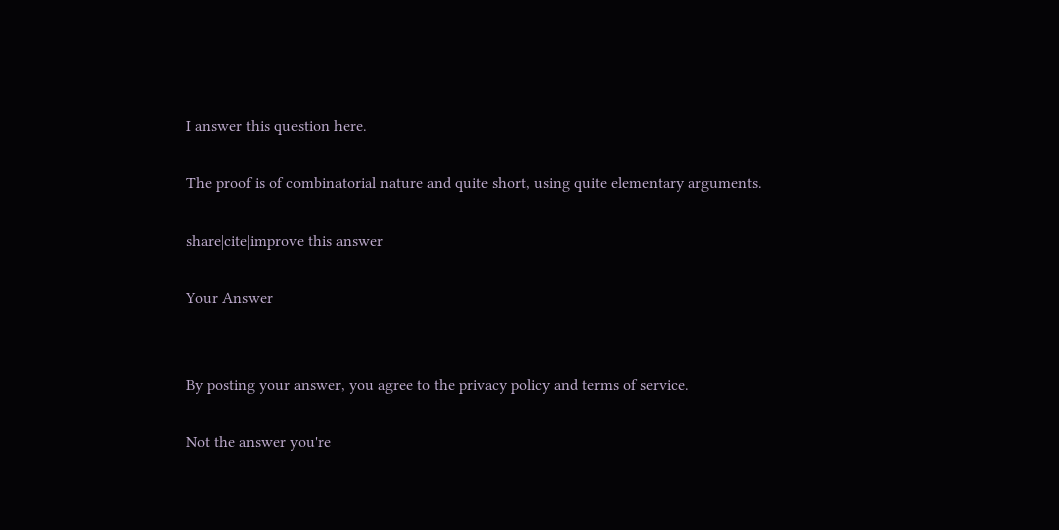I answer this question here.

The proof is of combinatorial nature and quite short, using quite elementary arguments.

share|cite|improve this answer

Your Answer


By posting your answer, you agree to the privacy policy and terms of service.

Not the answer you're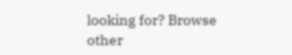looking for? Browse other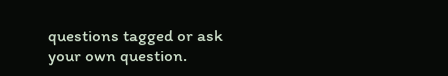questions tagged or ask your own question.